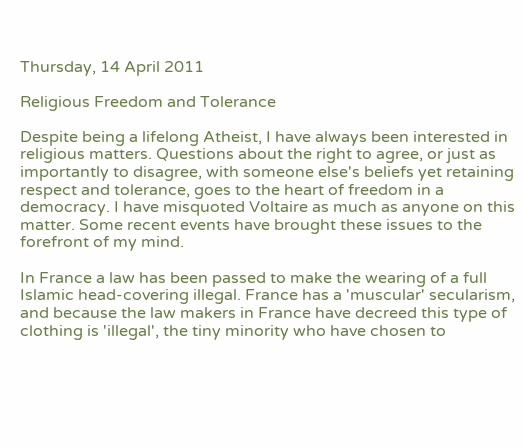Thursday, 14 April 2011

Religious Freedom and Tolerance

Despite being a lifelong Atheist, I have always been interested in religious matters. Questions about the right to agree, or just as importantly to disagree, with someone else's beliefs yet retaining respect and tolerance, goes to the heart of freedom in a democracy. I have misquoted Voltaire as much as anyone on this matter. Some recent events have brought these issues to the forefront of my mind.

In France a law has been passed to make the wearing of a full Islamic head-covering illegal. France has a 'muscular' secularism, and because the law makers in France have decreed this type of clothing is 'illegal', the tiny minority who have chosen to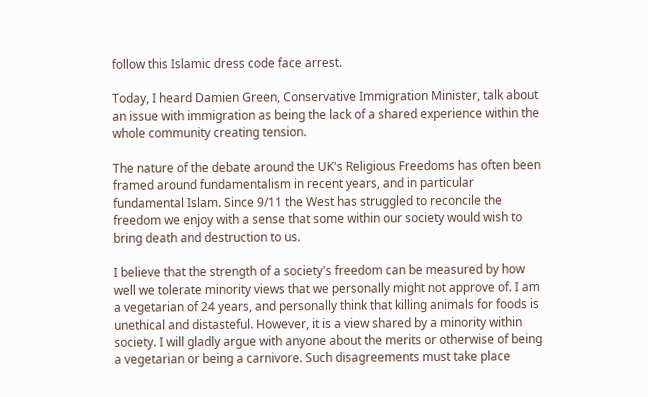follow this Islamic dress code face arrest.

Today, I heard Damien Green, Conservative Immigration Minister, talk about an issue with immigration as being the lack of a shared experience within the whole community creating tension.

The nature of the debate around the UK's Religious Freedoms has often been framed around fundamentalism in recent years, and in particular fundamental Islam. Since 9/11 the West has struggled to reconcile the freedom we enjoy with a sense that some within our society would wish to bring death and destruction to us.

I believe that the strength of a society's freedom can be measured by how well we tolerate minority views that we personally might not approve of. I am a vegetarian of 24 years, and personally think that killing animals for foods is unethical and distasteful. However, it is a view shared by a minority within society. I will gladly argue with anyone about the merits or otherwise of being a vegetarian or being a carnivore. Such disagreements must take place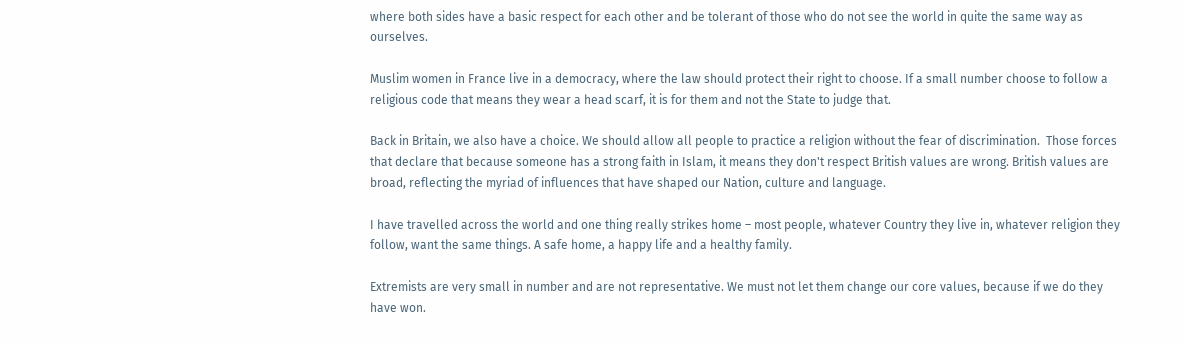where both sides have a basic respect for each other and be tolerant of those who do not see the world in quite the same way as ourselves.

Muslim women in France live in a democracy, where the law should protect their right to choose. If a small number choose to follow a religious code that means they wear a head scarf, it is for them and not the State to judge that.

Back in Britain, we also have a choice. We should allow all people to practice a religion without the fear of discrimination.  Those forces that declare that because someone has a strong faith in Islam, it means they don't respect British values are wrong. British values are broad, reflecting the myriad of influences that have shaped our Nation, culture and language.

I have travelled across the world and one thing really strikes home – most people, whatever Country they live in, whatever religion they follow, want the same things. A safe home, a happy life and a healthy family.

Extremists are very small in number and are not representative. We must not let them change our core values, because if we do they have won.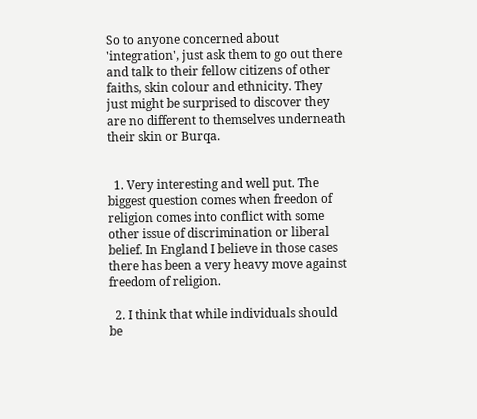So to anyone concerned about 'integration', just ask them to go out there and talk to their fellow citizens of other faiths, skin colour and ethnicity. They just might be surprised to discover they are no different to themselves underneath their skin or Burqa.


  1. Very interesting and well put. The biggest question comes when freedon of religion comes into conflict with some other issue of discrimination or liberal belief. In England I believe in those cases there has been a very heavy move against freedom of religion.

  2. I think that while individuals should be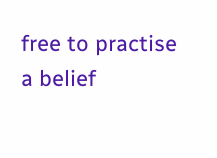free to practise a belief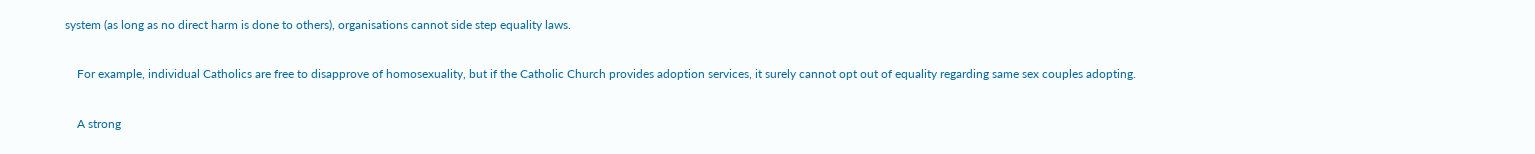system (as long as no direct harm is done to others), organisations cannot side step equality laws.

    For example, individual Catholics are free to disapprove of homosexuality, but if the Catholic Church provides adoption services, it surely cannot opt out of equality regarding same sex couples adopting.

    A strong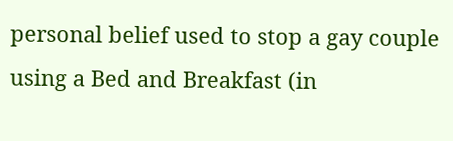personal belief used to stop a gay couple using a Bed and Breakfast (in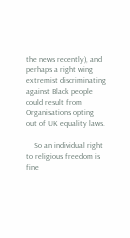the news recently), and perhaps a right wing extremist discriminating against Black people could result from Organisations opting out of UK equality laws.

    So an individual right to religious freedom is fine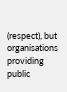(respect), but organisations providing public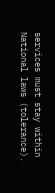services must stay within National laws (tolerance).